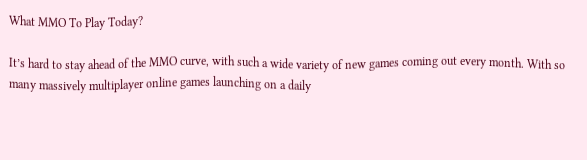What MMO To Play Today?

It’s hard to stay ahead of the MMO curve, with such a wide variety of new games coming out every month. With so many massively multiplayer online games launching on a daily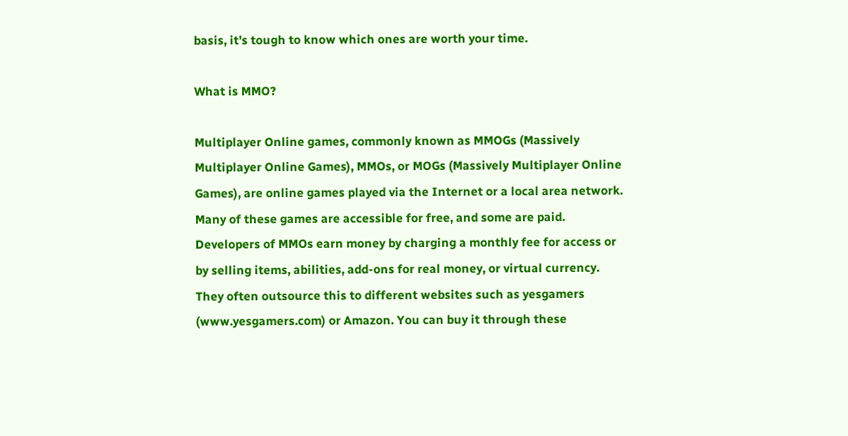basis, it’s tough to know which ones are worth your time.

What is MMO?

Multiplayer Online games, commonly known as MMOGs (Massively Multiplayer Online Games), MMOs, or MOGs (Massively Multiplayer Online Games), are online games played via the Internet or a local area network. Many of these games are accessible for free, and some are paid. Developers of MMOs earn money by charging a monthly fee for access or by selling items, abilities, add-ons for real money, or virtual currency. They often outsource this to different websites such as yesgamers (www.yesgamers.com) or Amazon. You can buy it through these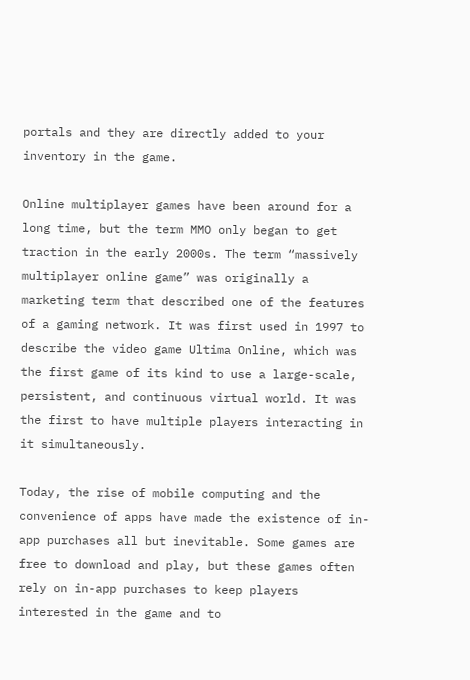portals and they are directly added to your inventory in the game.

Online multiplayer games have been around for a long time, but the term MMO only began to get traction in the early 2000s. The term “massively multiplayer online game” was originally a marketing term that described one of the features of a gaming network. It was first used in 1997 to describe the video game Ultima Online, which was the first game of its kind to use a large-scale, persistent, and continuous virtual world. It was the first to have multiple players interacting in it simultaneously.

Today, the rise of mobile computing and the convenience of apps have made the existence of in-app purchases all but inevitable. Some games are free to download and play, but these games often rely on in-app purchases to keep players interested in the game and to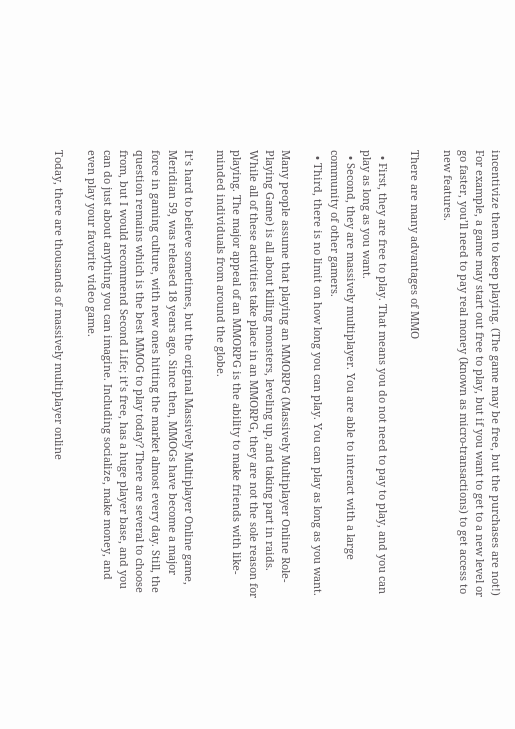incentivize them to keep playing. (The game may be free, but the purchases are not!) For example, a game may start out free to play, but if you want to get to a new level or go faster, you’ll need to pay real money (known as micro-transactions) to get access to new features.

There are many advantages of MMO

  • First, they are free to play. That means you do not need to pay to play, and you can play as long as you want.
  • Second, they are massively multiplayer. You are able to interact with a large community of other gamers.
  • Third, there is no limit on how long you can play. You can play as long as you want.

Many people assume that playing an MMORPG (Massively Multiplayer Online Role-Playing Game) is all about killing monsters, leveling up, and taking part in raids. While all of these activities take place in an MMORPG, they are not the sole reason for playing. The major appeal of an MMORPG is the ability to make friends with like-minded individuals from around the globe.

It’s hard to believe sometimes, but the original Massively Multiplayer Online game, Meridian 59, was released 18 years ago. Since then, MMOGs have become a major force in gaming culture, with new ones hitting the market almost every day. Still, the question remains which is the best MMOG to play today? There are several to choose from, but I would recommend Second Life; it’s free, has a huge player base, and you can do just about anything you can imagine. Including socialize, make money, and even play your favorite video game.

Today, there are thousands of massively multiplayer online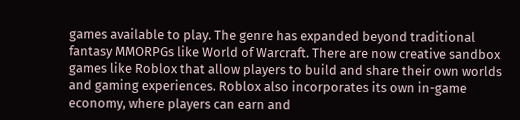games available to play. The genre has expanded beyond traditional fantasy MMORPGs like World of Warcraft. There are now creative sandbox games like Roblox that allow players to build and share their own worlds and gaming experiences. Roblox also incorporates its own in-game economy, where players can earn and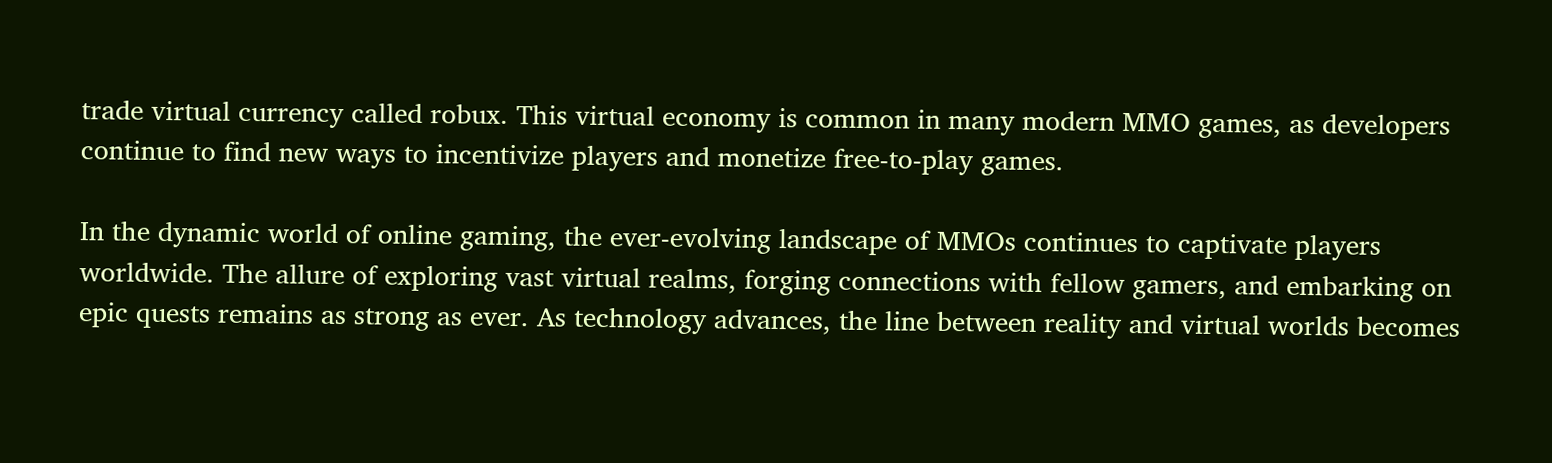trade virtual currency called robux. This virtual economy is common in many modern MMO games, as developers continue to find new ways to incentivize players and monetize free-to-play games.

In the dynamic world of online gaming, the ever-evolving landscape of MMOs continues to captivate players worldwide. The allure of exploring vast virtual realms, forging connections with fellow gamers, and embarking on epic quests remains as strong as ever. As technology advances, the line between reality and virtual worlds becomes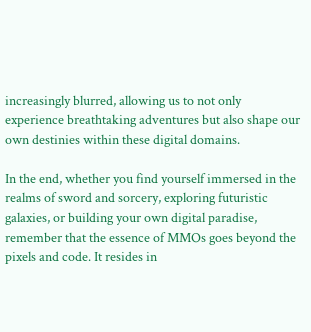increasingly blurred, allowing us to not only experience breathtaking adventures but also shape our own destinies within these digital domains.

In the end, whether you find yourself immersed in the realms of sword and sorcery, exploring futuristic galaxies, or building your own digital paradise, remember that the essence of MMOs goes beyond the pixels and code. It resides in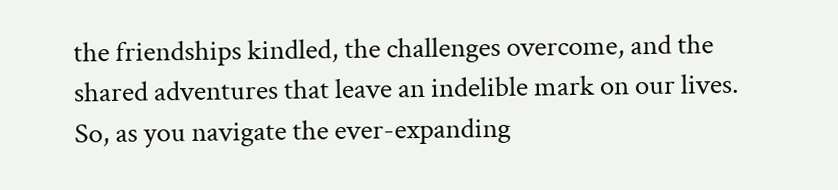the friendships kindled, the challenges overcome, and the shared adventures that leave an indelible mark on our lives. So, as you navigate the ever-expanding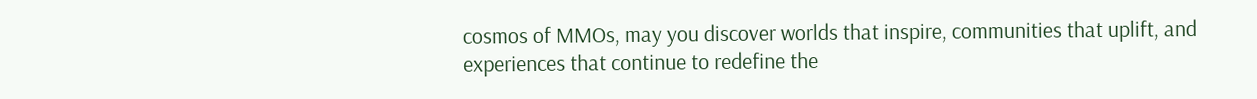cosmos of MMOs, may you discover worlds that inspire, communities that uplift, and experiences that continue to redefine the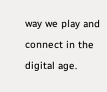way we play and connect in the digital age.